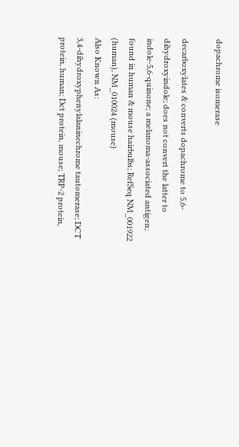dopachrome isomerase

decarboxylates & converts dopachrome to 5,6-dihydroxyindole; does not convert the latter to indole-5,6-quinone; a melanoma-associated antigen; found in human & mouse hairbulbs; RefSeq NM_001922 (human), NM_010024 (mouse)
Also Known As:
3,4-dihydroxyphenylalaninechrome tautomerase; DCT protein, human; Dct protein, mouse; TRP-2 protein,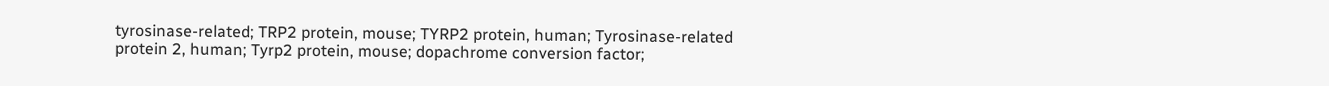tyrosinase-related; TRP2 protein, mouse; TYRP2 protein, human; Tyrosinase-related protein 2, human; Tyrp2 protein, mouse; dopachrome conversion factor;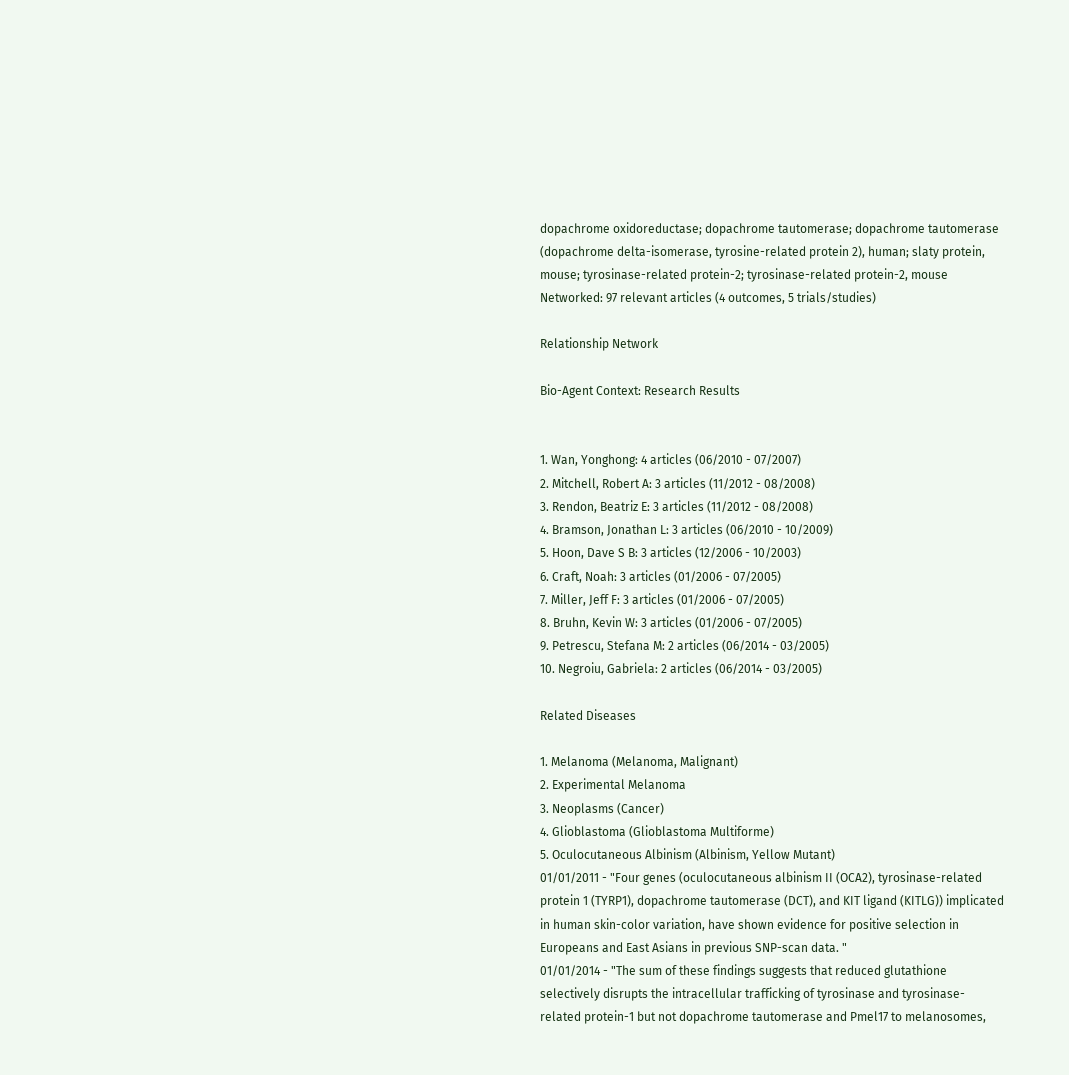dopachrome oxidoreductase; dopachrome tautomerase; dopachrome tautomerase (dopachrome delta-isomerase, tyrosine-related protein 2), human; slaty protein, mouse; tyrosinase-related protein-2; tyrosinase-related protein-2, mouse
Networked: 97 relevant articles (4 outcomes, 5 trials/studies)

Relationship Network

Bio-Agent Context: Research Results


1. Wan, Yonghong: 4 articles (06/2010 - 07/2007)
2. Mitchell, Robert A: 3 articles (11/2012 - 08/2008)
3. Rendon, Beatriz E: 3 articles (11/2012 - 08/2008)
4. Bramson, Jonathan L: 3 articles (06/2010 - 10/2009)
5. Hoon, Dave S B: 3 articles (12/2006 - 10/2003)
6. Craft, Noah: 3 articles (01/2006 - 07/2005)
7. Miller, Jeff F: 3 articles (01/2006 - 07/2005)
8. Bruhn, Kevin W: 3 articles (01/2006 - 07/2005)
9. Petrescu, Stefana M: 2 articles (06/2014 - 03/2005)
10. Negroiu, Gabriela: 2 articles (06/2014 - 03/2005)

Related Diseases

1. Melanoma (Melanoma, Malignant)
2. Experimental Melanoma
3. Neoplasms (Cancer)
4. Glioblastoma (Glioblastoma Multiforme)
5. Oculocutaneous Albinism (Albinism, Yellow Mutant)
01/01/2011 - "Four genes (oculocutaneous albinism II (OCA2), tyrosinase-related protein 1 (TYRP1), dopachrome tautomerase (DCT), and KIT ligand (KITLG)) implicated in human skin-color variation, have shown evidence for positive selection in Europeans and East Asians in previous SNP-scan data. "
01/01/2014 - "The sum of these findings suggests that reduced glutathione selectively disrupts the intracellular trafficking of tyrosinase and tyrosinase-related protein-1 but not dopachrome tautomerase and Pmel17 to melanosomes,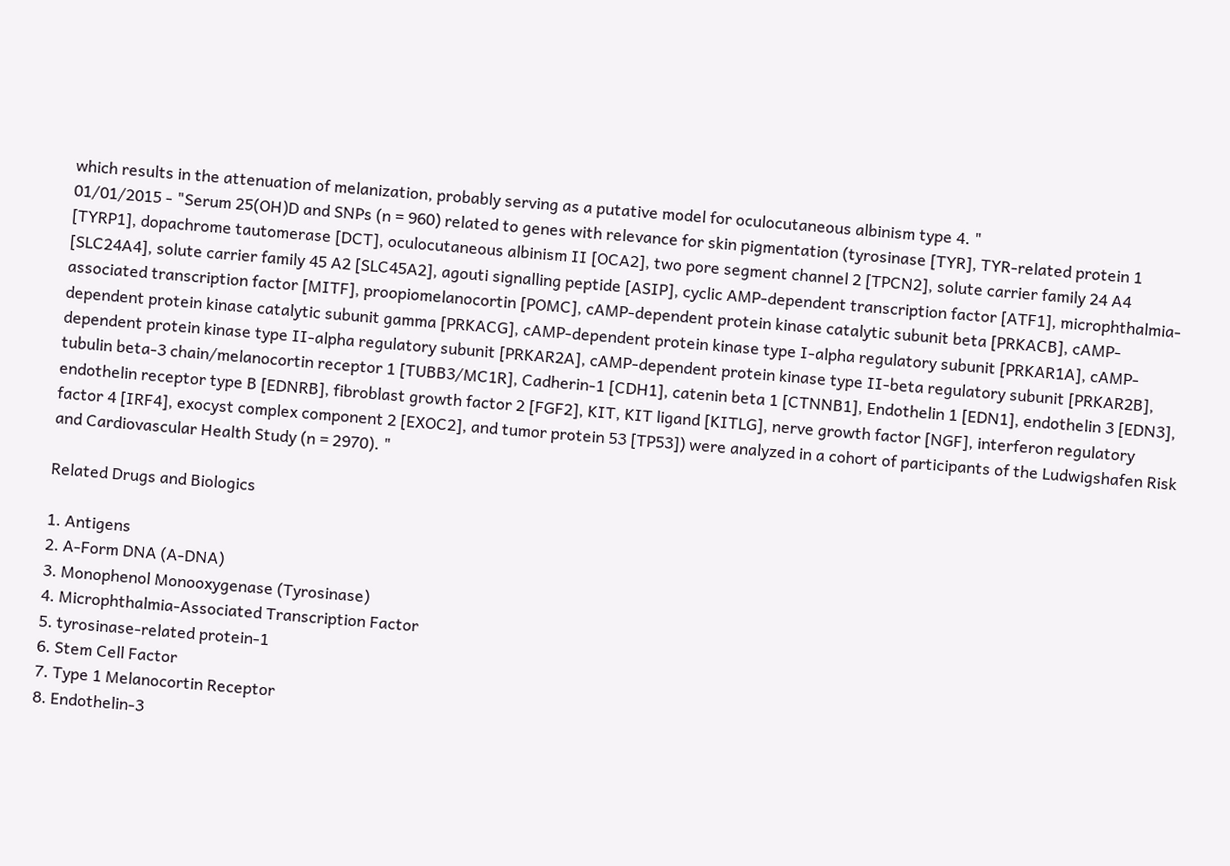which results in the attenuation of melanization, probably serving as a putative model for oculocutaneous albinism type 4. "
01/01/2015 - "Serum 25(OH)D and SNPs (n = 960) related to genes with relevance for skin pigmentation (tyrosinase [TYR], TYR-related protein 1 [TYRP1], dopachrome tautomerase [DCT], oculocutaneous albinism II [OCA2], two pore segment channel 2 [TPCN2], solute carrier family 24 A4 [SLC24A4], solute carrier family 45 A2 [SLC45A2], agouti signalling peptide [ASIP], cyclic AMP-dependent transcription factor [ATF1], microphthalmia-associated transcription factor [MITF], proopiomelanocortin [POMC], cAMP-dependent protein kinase catalytic subunit beta [PRKACB], cAMP-dependent protein kinase catalytic subunit gamma [PRKACG], cAMP-dependent protein kinase type I-alpha regulatory subunit [PRKAR1A], cAMP-dependent protein kinase type II-alpha regulatory subunit [PRKAR2A], cAMP-dependent protein kinase type II-beta regulatory subunit [PRKAR2B], tubulin beta-3 chain/melanocortin receptor 1 [TUBB3/MC1R], Cadherin-1 [CDH1], catenin beta 1 [CTNNB1], Endothelin 1 [EDN1], endothelin 3 [EDN3], endothelin receptor type B [EDNRB], fibroblast growth factor 2 [FGF2], KIT, KIT ligand [KITLG], nerve growth factor [NGF], interferon regulatory factor 4 [IRF4], exocyst complex component 2 [EXOC2], and tumor protein 53 [TP53]) were analyzed in a cohort of participants of the Ludwigshafen Risk and Cardiovascular Health Study (n = 2970). "

Related Drugs and Biologics

1. Antigens
2. A-Form DNA (A-DNA)
3. Monophenol Monooxygenase (Tyrosinase)
4. Microphthalmia-Associated Transcription Factor
5. tyrosinase-related protein-1
6. Stem Cell Factor
7. Type 1 Melanocortin Receptor
8. Endothelin-3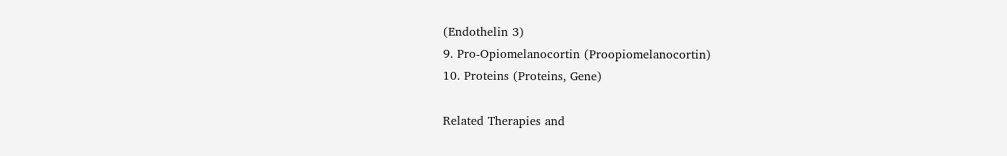(Endothelin 3)
9. Pro-Opiomelanocortin (Proopiomelanocortin)
10. Proteins (Proteins, Gene)

Related Therapies and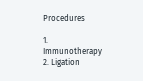Procedures

1. Immunotherapy
2. Ligation